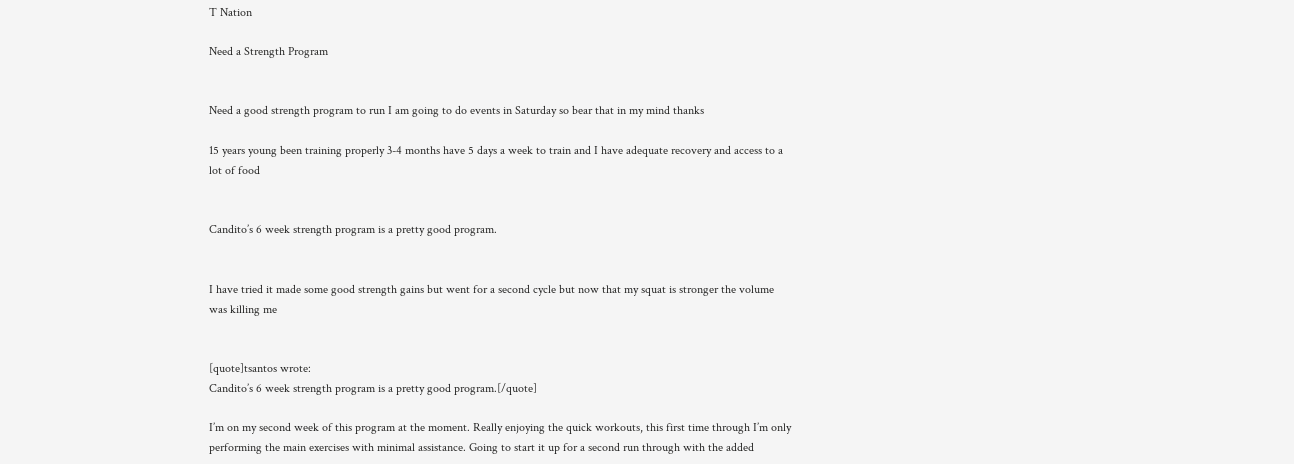T Nation

Need a Strength Program


Need a good strength program to run I am going to do events in Saturday so bear that in my mind thanks

15 years young been training properly 3-4 months have 5 days a week to train and I have adequate recovery and access to a lot of food


Candito’s 6 week strength program is a pretty good program.


I have tried it made some good strength gains but went for a second cycle but now that my squat is stronger the volume was killing me


[quote]tsantos wrote:
Candito’s 6 week strength program is a pretty good program.[/quote]

I’m on my second week of this program at the moment. Really enjoying the quick workouts, this first time through I’m only performing the main exercises with minimal assistance. Going to start it up for a second run through with the added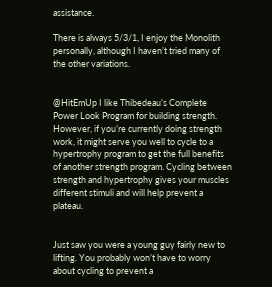assistance.

There is always 5/3/1, I enjoy the Monolith personally, although I haven’t tried many of the other variations.


@HitEmUp I like Thibedeau’s Complete Power Look Program for building strength. However, if you’re currently doing strength work, it might serve you well to cycle to a hypertrophy program to get the full benefits of another strength program. Cycling between strength and hypertrophy gives your muscles different stimuli and will help prevent a plateau.


Just saw you were a young guy fairly new to lifting. You probably won’t have to worry about cycling to prevent a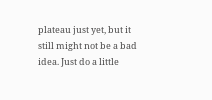plateau just yet, but it still might not be a bad idea. Just do a little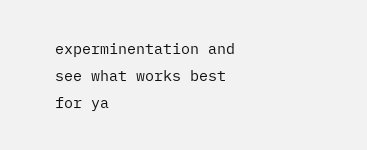experminentation and see what works best for ya